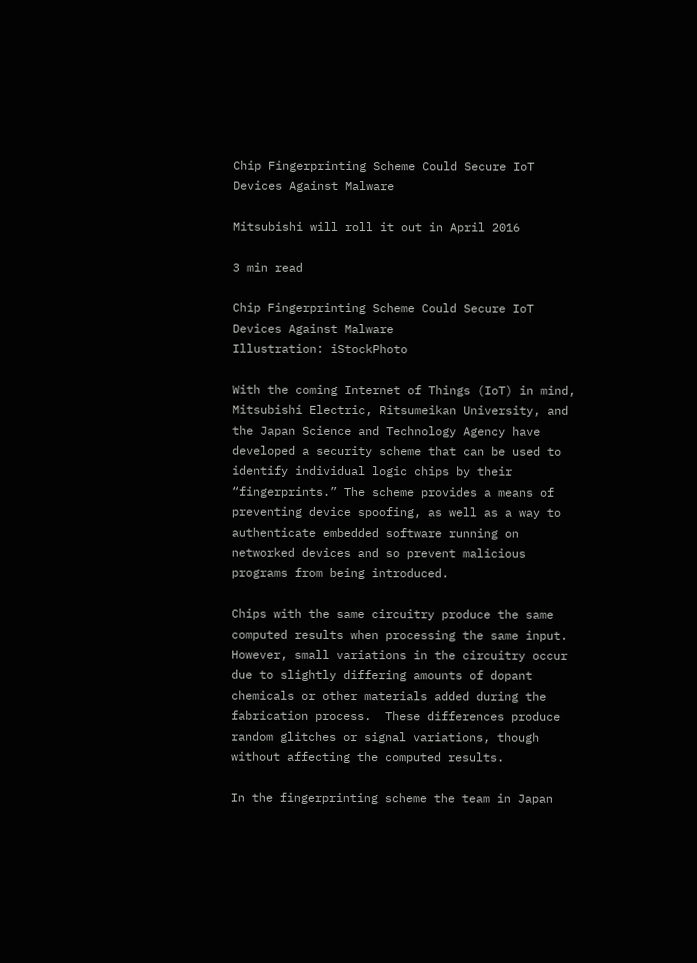Chip Fingerprinting Scheme Could Secure IoT Devices Against Malware

Mitsubishi will roll it out in April 2016

3 min read

Chip Fingerprinting Scheme Could Secure IoT Devices Against Malware
Illustration: iStockPhoto

With the coming Internet of Things (IoT) in mind, Mitsubishi Electric, Ritsumeikan University, and the Japan Science and Technology Agency have developed a security scheme that can be used to identify individual logic chips by their “fingerprints.” The scheme provides a means of preventing device spoofing, as well as a way to authenticate embedded software running on networked devices and so prevent malicious programs from being introduced.

Chips with the same circuitry produce the same computed results when processing the same input. However, small variations in the circuitry occur due to slightly differing amounts of dopant chemicals or other materials added during the fabrication process.  These differences produce random glitches or signal variations, though without affecting the computed results.

In the fingerprinting scheme the team in Japan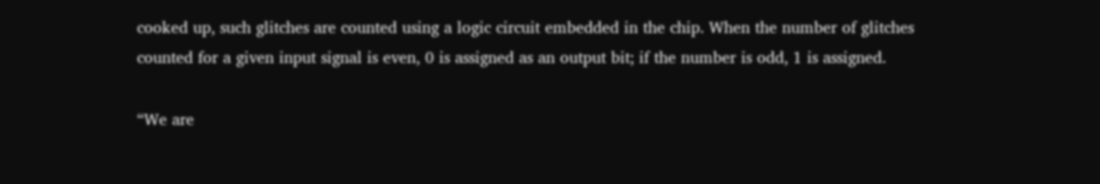cooked up, such glitches are counted using a logic circuit embedded in the chip. When the number of glitches counted for a given input signal is even, 0 is assigned as an output bit; if the number is odd, 1 is assigned.

“We are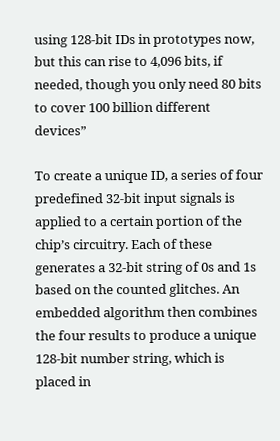using 128-bit IDs in prototypes now, but this can rise to 4,096 bits, if needed, though you only need 80 bits to cover 100 billion different devices”

To create a unique ID, a series of four predefined 32-bit input signals is applied to a certain portion of the chip’s circuitry. Each of these generates a 32-bit string of 0s and 1s based on the counted glitches. An embedded algorithm then combines the four results to produce a unique 128-bit number string, which is placed in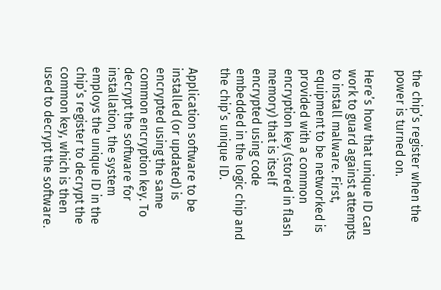the chip’s register when the power is turned on.

Here’s how that unique ID can work to guard against attempts to install malware. First, equipment to be networked is provided with a common encryption key (stored in flash memory) that is itself encrypted using code embedded in the logic chip and the chip’s unique ID.

Application software to be installed (or updated) is encrypted using the same common encryption key. To decrypt the software for installation, the system employs the unique ID in the chip’s register to decrypt the common key, which is then used to decrypt the software.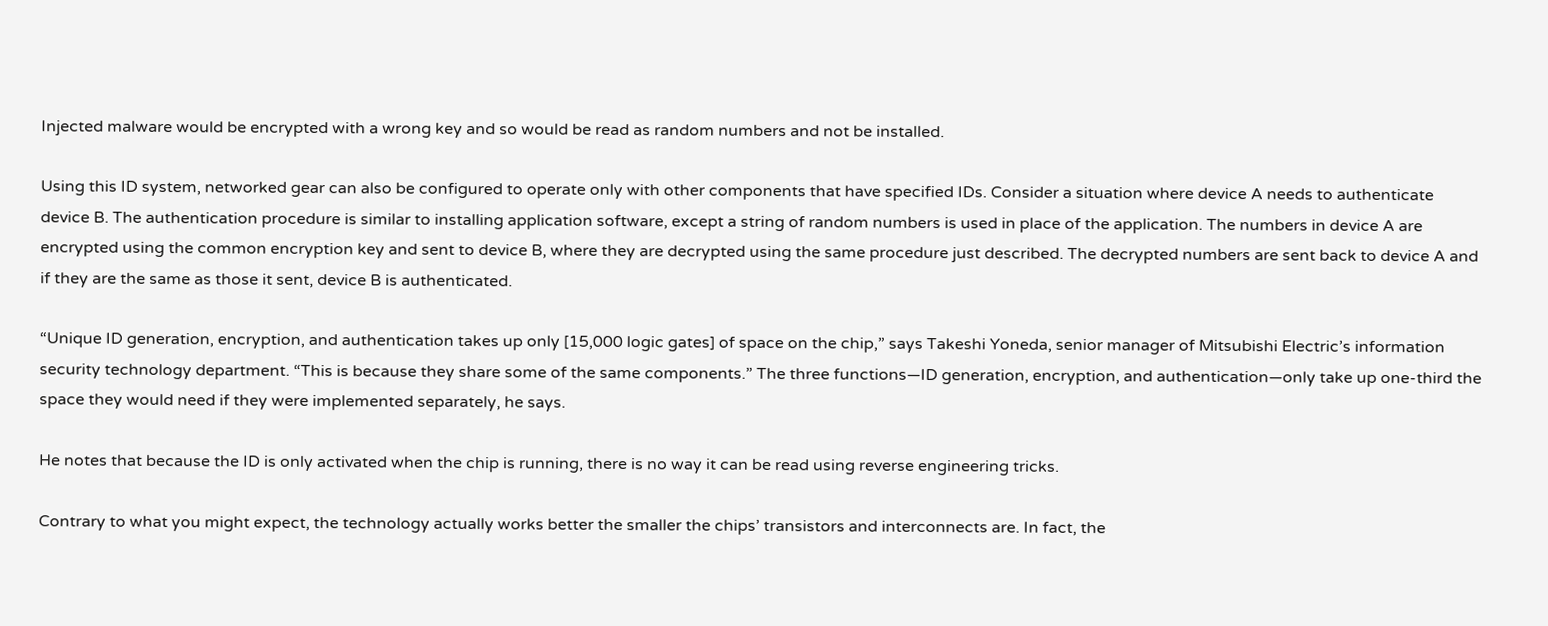Injected malware would be encrypted with a wrong key and so would be read as random numbers and not be installed.

Using this ID system, networked gear can also be configured to operate only with other components that have specified IDs. Consider a situation where device A needs to authenticate device B. The authentication procedure is similar to installing application software, except a string of random numbers is used in place of the application. The numbers in device A are encrypted using the common encryption key and sent to device B, where they are decrypted using the same procedure just described. The decrypted numbers are sent back to device A and if they are the same as those it sent, device B is authenticated.

“Unique ID generation, encryption, and authentication takes up only [15,000 logic gates] of space on the chip,” says Takeshi Yoneda, senior manager of Mitsubishi Electric’s information security technology department. “This is because they share some of the same components.” The three functions—ID generation, encryption, and authentication—only take up one-third the space they would need if they were implemented separately, he says.

He notes that because the ID is only activated when the chip is running, there is no way it can be read using reverse engineering tricks.

Contrary to what you might expect, the technology actually works better the smaller the chips’ transistors and interconnects are. In fact, the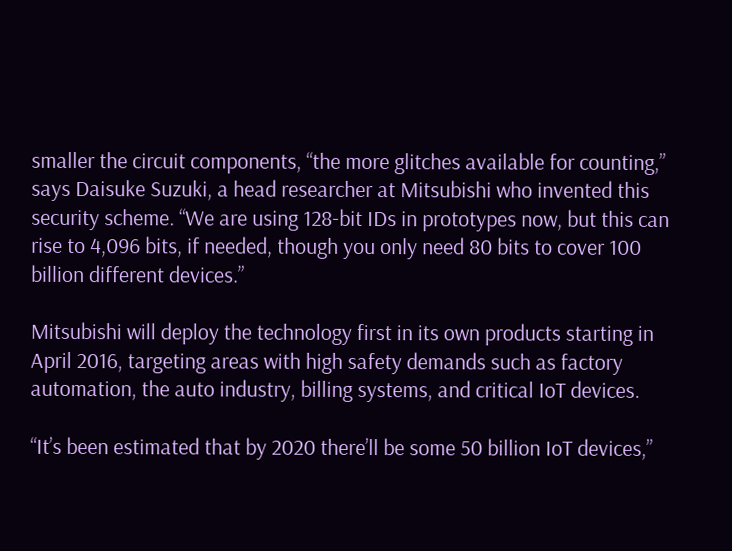smaller the circuit components, “the more glitches available for counting,” says Daisuke Suzuki, a head researcher at Mitsubishi who invented this security scheme. “We are using 128-bit IDs in prototypes now, but this can rise to 4,096 bits, if needed, though you only need 80 bits to cover 100 billion different devices.”

Mitsubishi will deploy the technology first in its own products starting in April 2016, targeting areas with high safety demands such as factory automation, the auto industry, billing systems, and critical IoT devices.

“It’s been estimated that by 2020 there’ll be some 50 billion IoT devices,”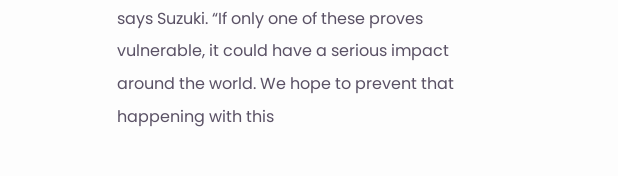says Suzuki. “If only one of these proves vulnerable, it could have a serious impact around the world. We hope to prevent that happening with this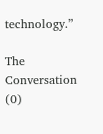technology.”

The Conversation (0)